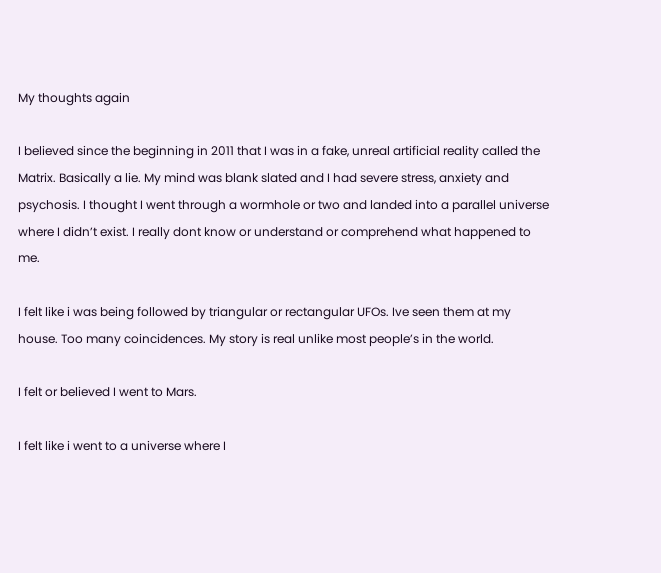My thoughts again

I believed since the beginning in 2011 that I was in a fake, unreal artificial reality called the Matrix. Basically a lie. My mind was blank slated and I had severe stress, anxiety and psychosis. I thought I went through a wormhole or two and landed into a parallel universe where I didn’t exist. I really dont know or understand or comprehend what happened to me.

I felt like i was being followed by triangular or rectangular UFOs. Ive seen them at my house. Too many coincidences. My story is real unlike most people’s in the world.

I felt or believed I went to Mars.

I felt like i went to a universe where I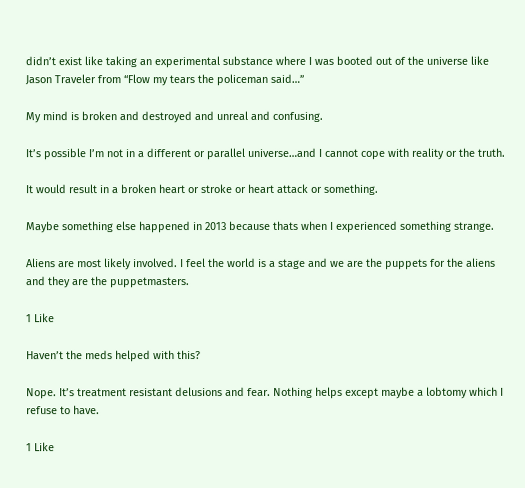didn’t exist like taking an experimental substance where I was booted out of the universe like Jason Traveler from “Flow my tears the policeman said…”

My mind is broken and destroyed and unreal and confusing.

It’s possible I’m not in a different or parallel universe…and I cannot cope with reality or the truth.

It would result in a broken heart or stroke or heart attack or something.

Maybe something else happened in 2013 because thats when I experienced something strange.

Aliens are most likely involved. I feel the world is a stage and we are the puppets for the aliens and they are the puppetmasters.

1 Like

Haven’t the meds helped with this?

Nope. It’s treatment resistant delusions and fear. Nothing helps except maybe a lobtomy which I refuse to have.

1 Like